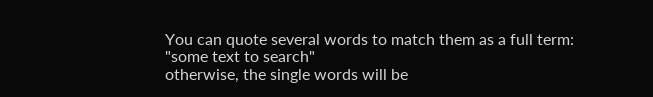You can quote several words to match them as a full term:
"some text to search"
otherwise, the single words will be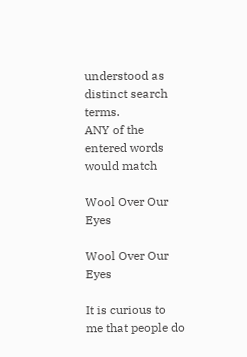understood as distinct search terms.
ANY of the entered words would match

Wool Over Our Eyes

Wool Over Our Eyes

It is curious to me that people do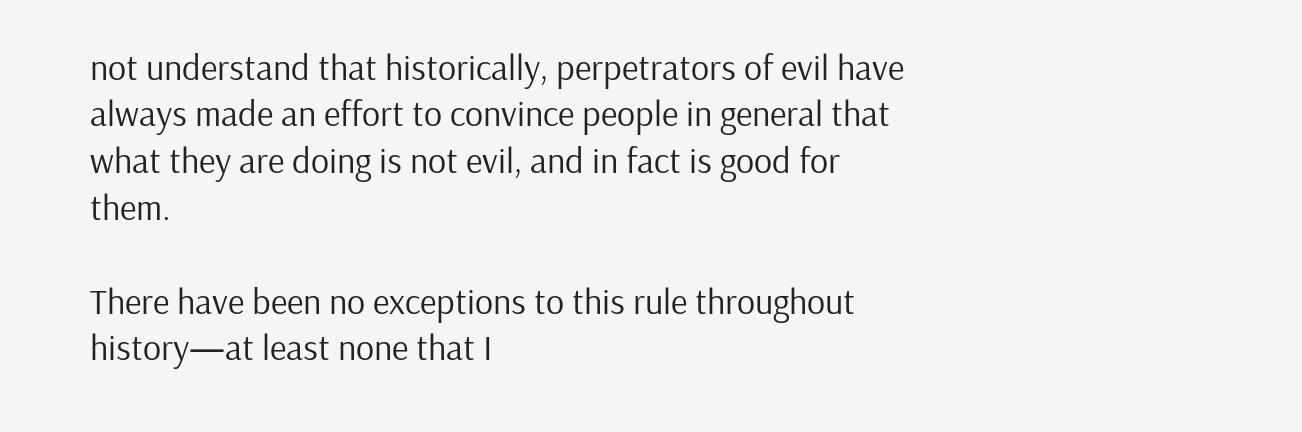not understand that historically, perpetrators of evil have always made an effort to convince people in general that what they are doing is not evil, and in fact is good for them.

There have been no exceptions to this rule throughout history—at least none that I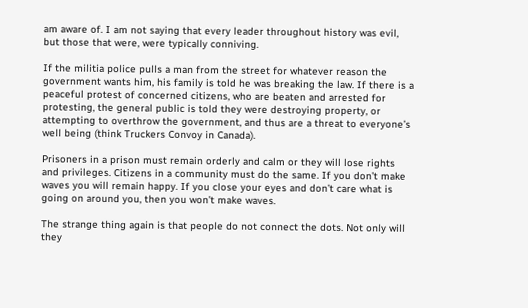am aware of. I am not saying that every leader throughout history was evil, but those that were, were typically conniving.

If the militia police pulls a man from the street for whatever reason the government wants him, his family is told he was breaking the law. If there is a peaceful protest of concerned citizens, who are beaten and arrested for protesting, the general public is told they were destroying property, or attempting to overthrow the government, and thus are a threat to everyone’s well being (think Truckers Convoy in Canada).

Prisoners in a prison must remain orderly and calm or they will lose rights and privileges. Citizens in a community must do the same. If you don’t make waves you will remain happy. If you close your eyes and don’t care what is going on around you, then you won’t make waves.

The strange thing again is that people do not connect the dots. Not only will they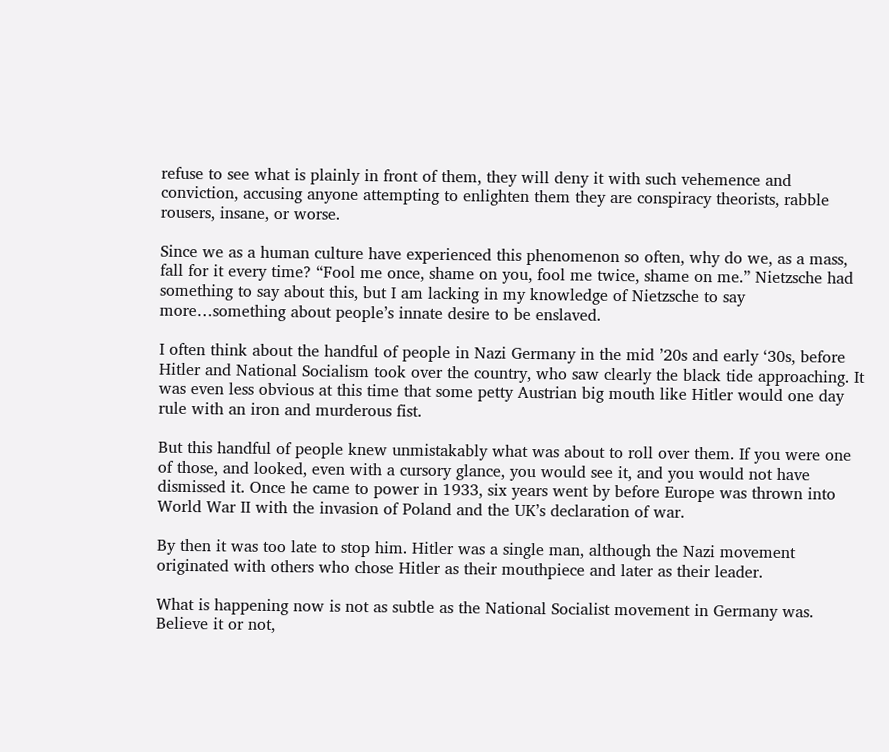refuse to see what is plainly in front of them, they will deny it with such vehemence and conviction, accusing anyone attempting to enlighten them they are conspiracy theorists, rabble rousers, insane, or worse.

Since we as a human culture have experienced this phenomenon so often, why do we, as a mass, fall for it every time? “Fool me once, shame on you, fool me twice, shame on me.” Nietzsche had something to say about this, but I am lacking in my knowledge of Nietzsche to say more…something about people’s innate desire to be enslaved.

I often think about the handful of people in Nazi Germany in the mid ’20s and early ‘30s, before Hitler and National Socialism took over the country, who saw clearly the black tide approaching. It was even less obvious at this time that some petty Austrian big mouth like Hitler would one day rule with an iron and murderous fist.

But this handful of people knew unmistakably what was about to roll over them. If you were one of those, and looked, even with a cursory glance, you would see it, and you would not have dismissed it. Once he came to power in 1933, six years went by before Europe was thrown into World War II with the invasion of Poland and the UK’s declaration of war.

By then it was too late to stop him. Hitler was a single man, although the Nazi movement originated with others who chose Hitler as their mouthpiece and later as their leader.

What is happening now is not as subtle as the National Socialist movement in Germany was. Believe it or not,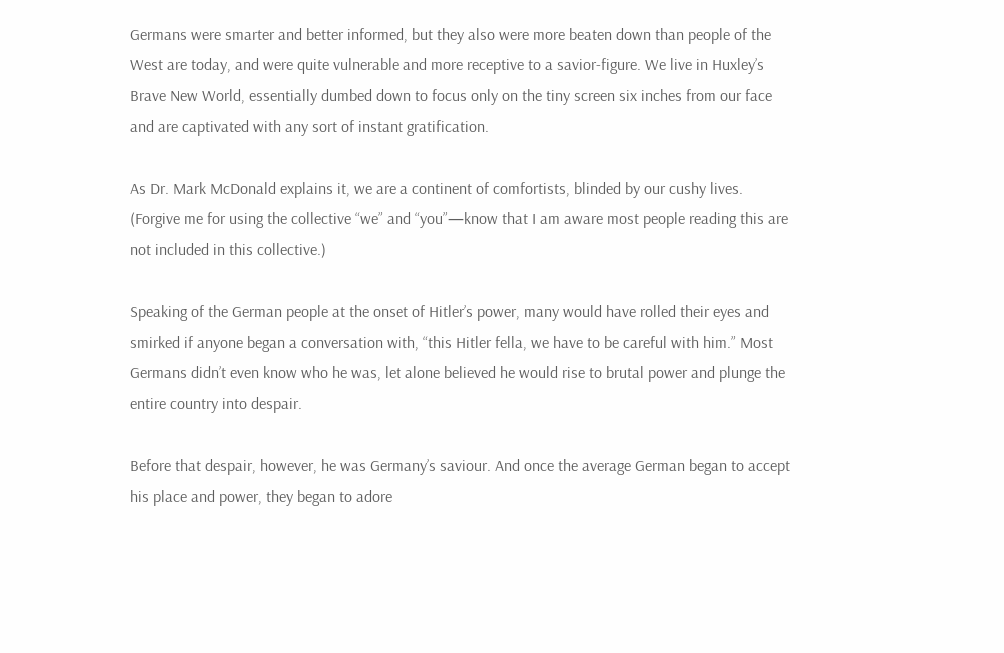Germans were smarter and better informed, but they also were more beaten down than people of the West are today, and were quite vulnerable and more receptive to a savior-figure. We live in Huxley’s Brave New World, essentially dumbed down to focus only on the tiny screen six inches from our face and are captivated with any sort of instant gratification.

As Dr. Mark McDonald explains it, we are a continent of comfortists, blinded by our cushy lives. (Forgive me for using the collective “we” and “you”—know that I am aware most people reading this are not included in this collective.)

Speaking of the German people at the onset of Hitler’s power, many would have rolled their eyes and smirked if anyone began a conversation with, “this Hitler fella, we have to be careful with him.” Most Germans didn’t even know who he was, let alone believed he would rise to brutal power and plunge the entire country into despair.

Before that despair, however, he was Germany’s saviour. And once the average German began to accept his place and power, they began to adore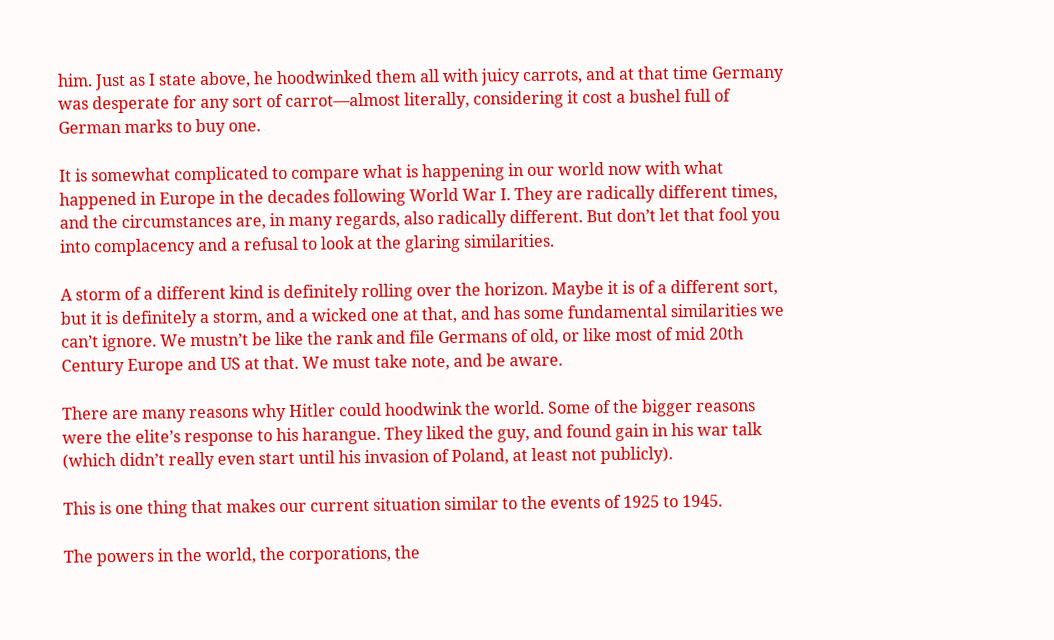him. Just as I state above, he hoodwinked them all with juicy carrots, and at that time Germany was desperate for any sort of carrot—almost literally, considering it cost a bushel full of German marks to buy one.

It is somewhat complicated to compare what is happening in our world now with what happened in Europe in the decades following World War I. They are radically different times, and the circumstances are, in many regards, also radically different. But don’t let that fool you into complacency and a refusal to look at the glaring similarities.

A storm of a different kind is definitely rolling over the horizon. Maybe it is of a different sort, but it is definitely a storm, and a wicked one at that, and has some fundamental similarities we can’t ignore. We mustn’t be like the rank and file Germans of old, or like most of mid 20th Century Europe and US at that. We must take note, and be aware.

There are many reasons why Hitler could hoodwink the world. Some of the bigger reasons were the elite’s response to his harangue. They liked the guy, and found gain in his war talk (which didn’t really even start until his invasion of Poland, at least not publicly).

This is one thing that makes our current situation similar to the events of 1925 to 1945.

The powers in the world, the corporations, the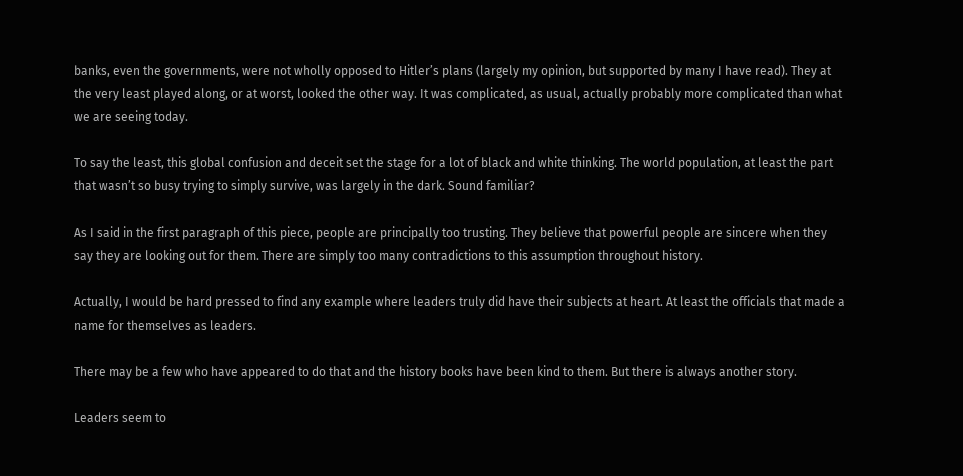banks, even the governments, were not wholly opposed to Hitler’s plans (largely my opinion, but supported by many I have read). They at the very least played along, or at worst, looked the other way. It was complicated, as usual, actually probably more complicated than what we are seeing today.

To say the least, this global confusion and deceit set the stage for a lot of black and white thinking. The world population, at least the part that wasn’t so busy trying to simply survive, was largely in the dark. Sound familiar?

As I said in the first paragraph of this piece, people are principally too trusting. They believe that powerful people are sincere when they say they are looking out for them. There are simply too many contradictions to this assumption throughout history.

Actually, I would be hard pressed to find any example where leaders truly did have their subjects at heart. At least the officials that made a name for themselves as leaders.

There may be a few who have appeared to do that and the history books have been kind to them. But there is always another story.

Leaders seem to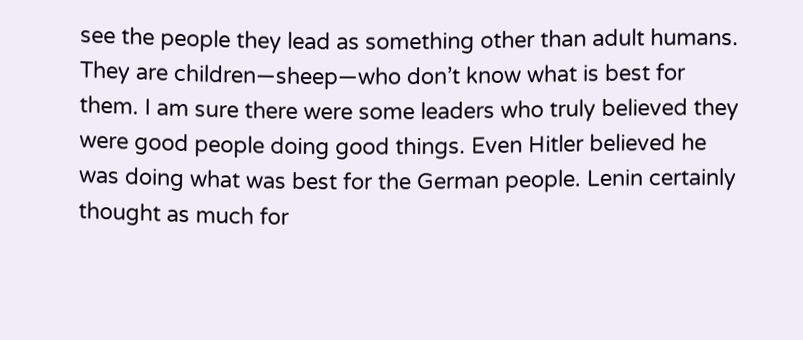see the people they lead as something other than adult humans. They are children—sheep—who don’t know what is best for them. I am sure there were some leaders who truly believed they were good people doing good things. Even Hitler believed he was doing what was best for the German people. Lenin certainly thought as much for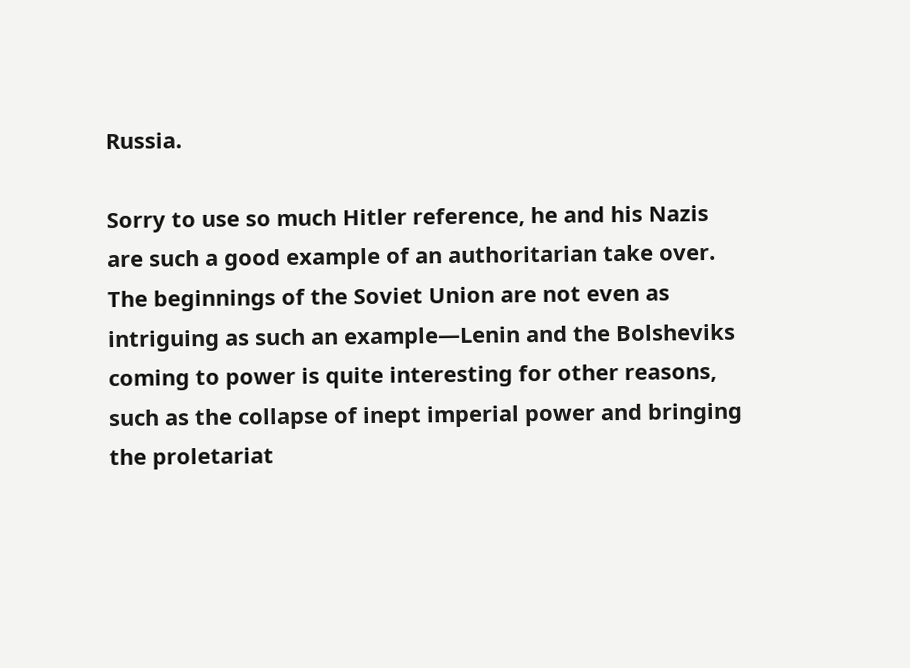Russia.

Sorry to use so much Hitler reference, he and his Nazis are such a good example of an authoritarian take over. The beginnings of the Soviet Union are not even as intriguing as such an example—Lenin and the Bolsheviks coming to power is quite interesting for other reasons, such as the collapse of inept imperial power and bringing the proletariat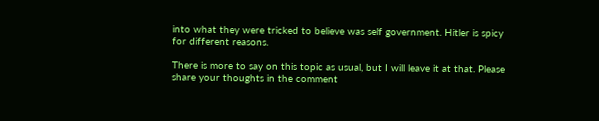into what they were tricked to believe was self government. Hitler is spicy for different reasons.

There is more to say on this topic as usual, but I will leave it at that. Please share your thoughts in the comment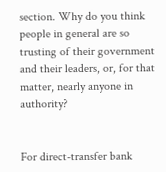section. Why do you think people in general are so trusting of their government and their leaders, or, for that matter, nearly anyone in authority?


For direct-transfer bank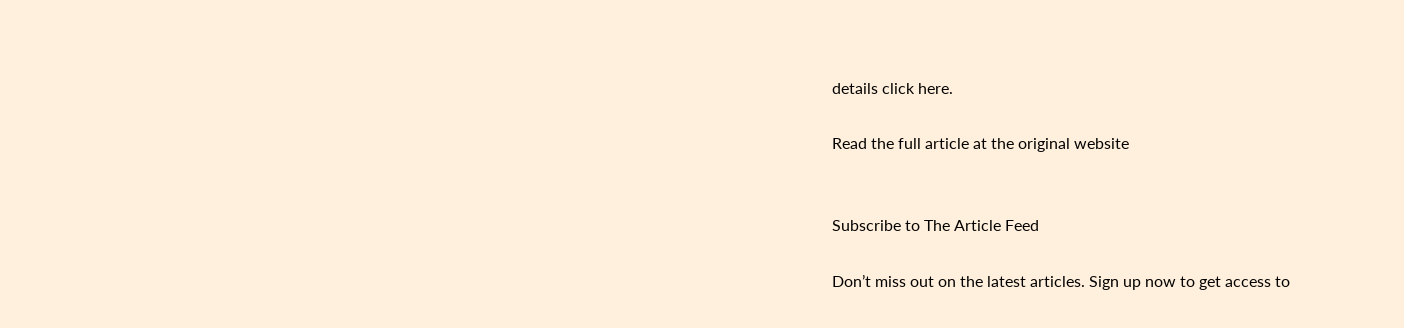details click here.

Read the full article at the original website


Subscribe to The Article Feed

Don’t miss out on the latest articles. Sign up now to get access to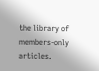the library of members-only articles.